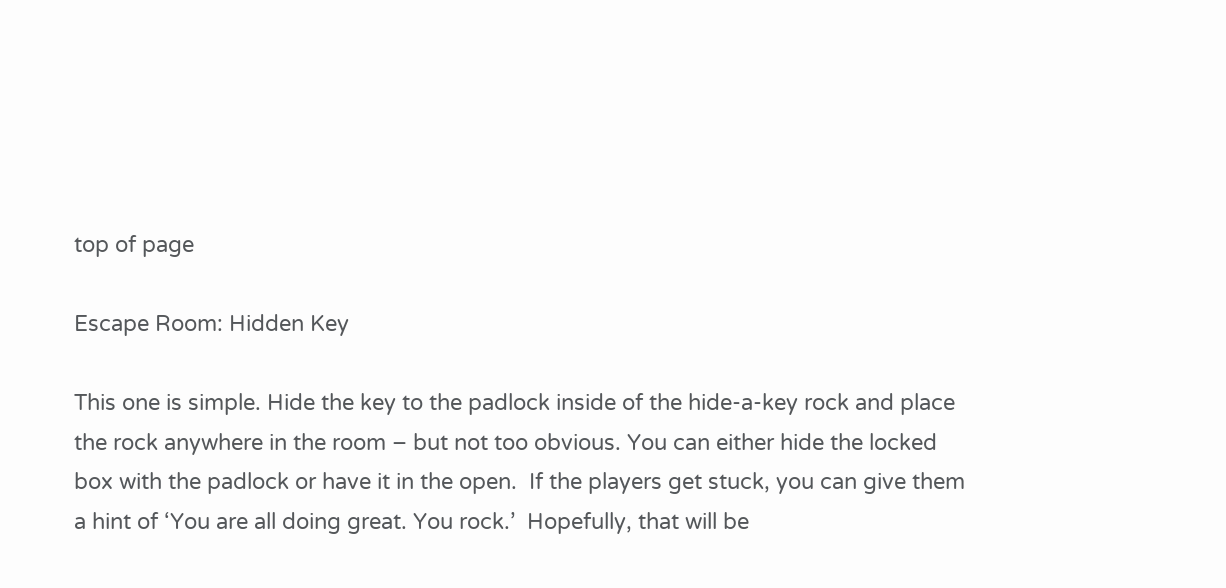top of page

Escape Room: Hidden Key

This one is simple. Hide the key to the padlock inside of the hide-a-key rock and place the rock anywhere in the room – but not too obvious. You can either hide the locked box with the padlock or have it in the open.  If the players get stuck, you can give them a hint of ‘You are all doing great. You rock.’  Hopefully, that will be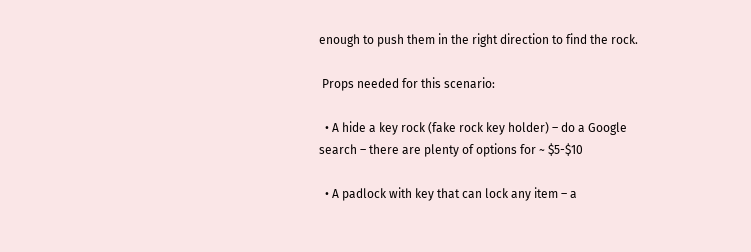enough to push them in the right direction to find the rock.

 Props needed for this scenario:

  • A hide a key rock (fake rock key holder) – do a Google search – there are plenty of options for ~ $5-$10

  • A padlock with key that can lock any item – a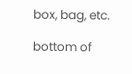box, bag, etc.

bottom of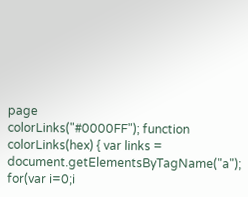page
colorLinks("#0000FF"); function colorLinks(hex) { var links = document.getElementsByTagName("a"); for(var i=0;i